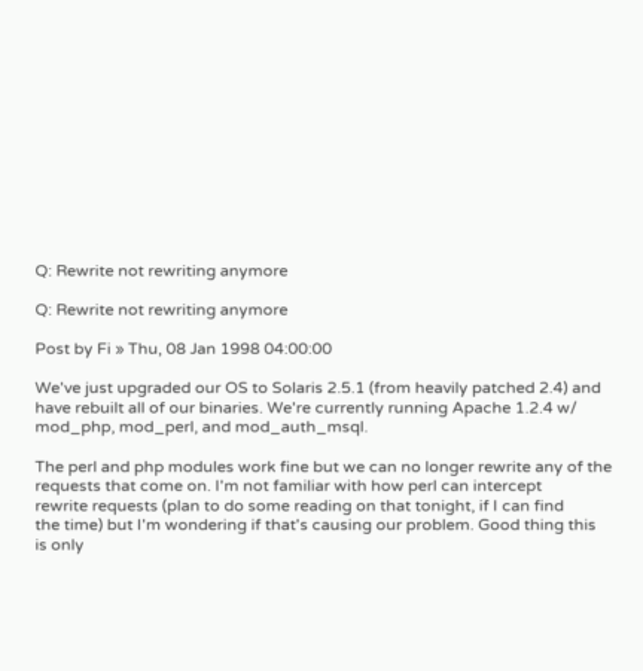Q: Rewrite not rewriting anymore

Q: Rewrite not rewriting anymore

Post by Fi » Thu, 08 Jan 1998 04:00:00

We've just upgraded our OS to Solaris 2.5.1 (from heavily patched 2.4) and
have rebuilt all of our binaries. We're currently running Apache 1.2.4 w/
mod_php, mod_perl, and mod_auth_msql.

The perl and php modules work fine but we can no longer rewrite any of the
requests that come on. I'm not familiar with how perl can intercept
rewrite requests (plan to do some reading on that tonight, if I can find
the time) but I'm wondering if that's causing our problem. Good thing this
is only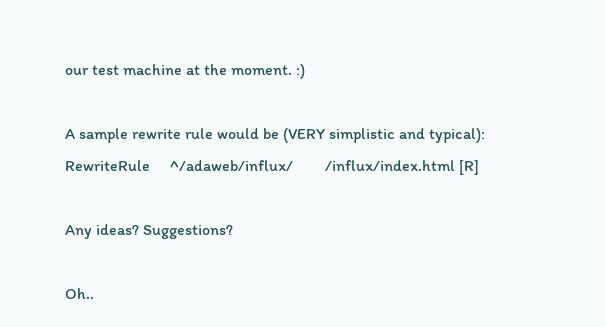our test machine at the moment. :)

A sample rewrite rule would be (VERY simplistic and typical):
RewriteRule     ^/adaweb/influx/        /influx/index.html [R]

Any ideas? Suggestions?

Oh..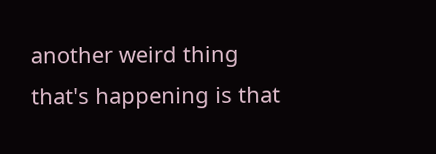another weird thing that's happening is that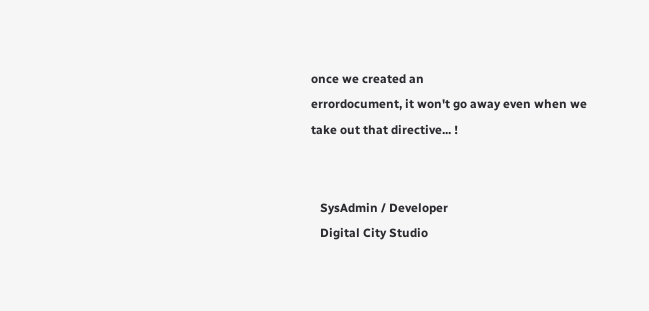once we created an
errordocument, it won't go away even when we take out that directive... !


   SysAdmin / Developer
   Digital City Studio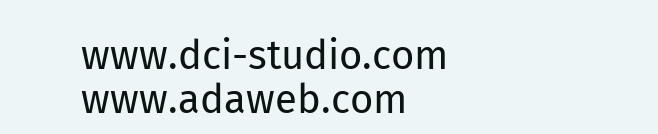www.dci-studio.com   www.adaweb.com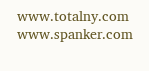www.totalny.com      www.spanker.com